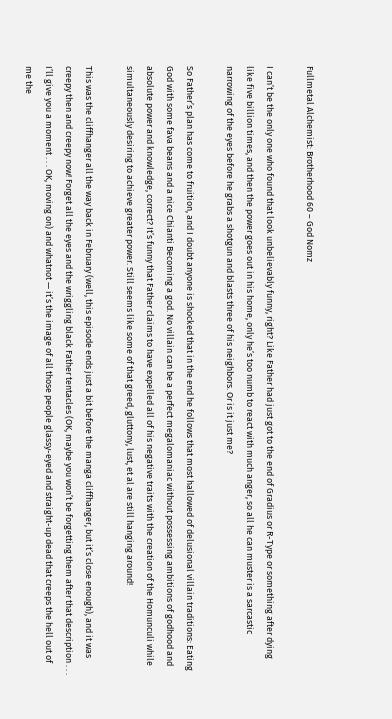Fullmetal Alchemist: Brotherhood 60 – God Nomz

I can’t be the only one who found that look unbelievably funny, right? Like Father had just got to the end of Gradius or R-Type or something after dying like five billion times, and then the power goes out in his home, only he’s too numb to react with much anger, so all he can muster is a sarcastic narrowing of the eyes before he grabs a shotgun and blasts three of his neighbors. Or is it just me?

So Father’s plan has come to fruition, and I doubt anyone is shocked that in the end he follows that most hallowed of delusional villain traditions: Eating God with some fava beans and a nice Chianti Becoming a god. No villain can be a perfect megalomaniac without possessing ambitions of godhood and absolute power and knowledge, correct? It’s funny that Father claims to have expelled all of his negative traits with the creation of the Homunculi while simultaneously desiring to achieve greater power. Still seems like some of that greed, gluttony, lust, et al are still hanging around!

This was the cliffhanger all the way back in February (well, this episode ends just a bit before the manga cliffhanger, but it’s close enough), and it was creepy then and creepy now! Forget all the eyes and the wriggling black Father tentacles (OK, maybe you won’t be forgetting them after that description . . . I’ll give you a moment . . . OK, moving on) and whatnot — it’s the image of all those people glassy-eyed and straight-up dead that creeps the hell out of me the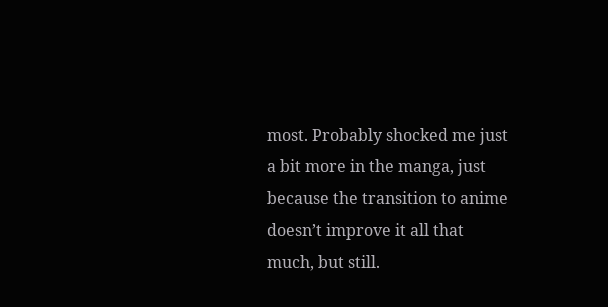most. Probably shocked me just a bit more in the manga, just because the transition to anime doesn’t improve it all that much, but still.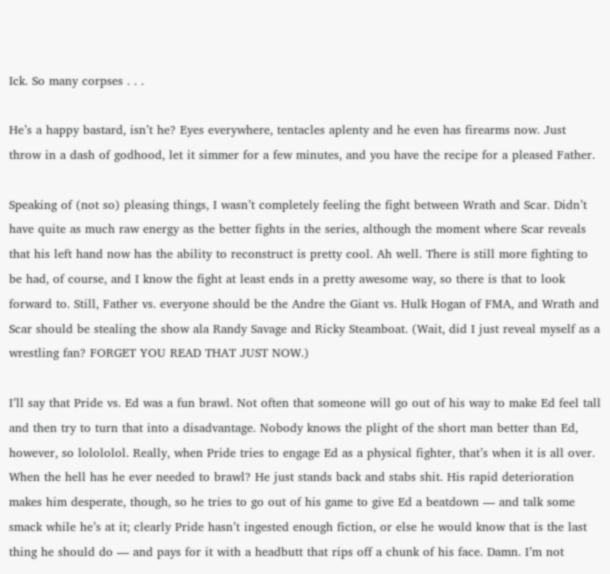Ick. So many corpses . . .

He’s a happy bastard, isn’t he? Eyes everywhere, tentacles aplenty and he even has firearms now. Just throw in a dash of godhood, let it simmer for a few minutes, and you have the recipe for a pleased Father.

Speaking of (not so) pleasing things, I wasn’t completely feeling the fight between Wrath and Scar. Didn’t have quite as much raw energy as the better fights in the series, although the moment where Scar reveals that his left hand now has the ability to reconstruct is pretty cool. Ah well. There is still more fighting to be had, of course, and I know the fight at least ends in a pretty awesome way, so there is that to look forward to. Still, Father vs. everyone should be the Andre the Giant vs. Hulk Hogan of FMA, and Wrath and Scar should be stealing the show ala Randy Savage and Ricky Steamboat. (Wait, did I just reveal myself as a wrestling fan? FORGET YOU READ THAT JUST NOW.)

I’ll say that Pride vs. Ed was a fun brawl. Not often that someone will go out of his way to make Ed feel tall and then try to turn that into a disadvantage. Nobody knows the plight of the short man better than Ed, however, so lolololol. Really, when Pride tries to engage Ed as a physical fighter, that’s when it is all over. When the hell has he ever needed to brawl? He just stands back and stabs shit. His rapid deterioration makes him desperate, though, so he tries to go out of his game to give Ed a beatdown — and talk some smack while he’s at it; clearly Pride hasn’t ingested enough fiction, or else he would know that is the last thing he should do — and pays for it with a headbutt that rips off a chunk of his face. Damn. I’m not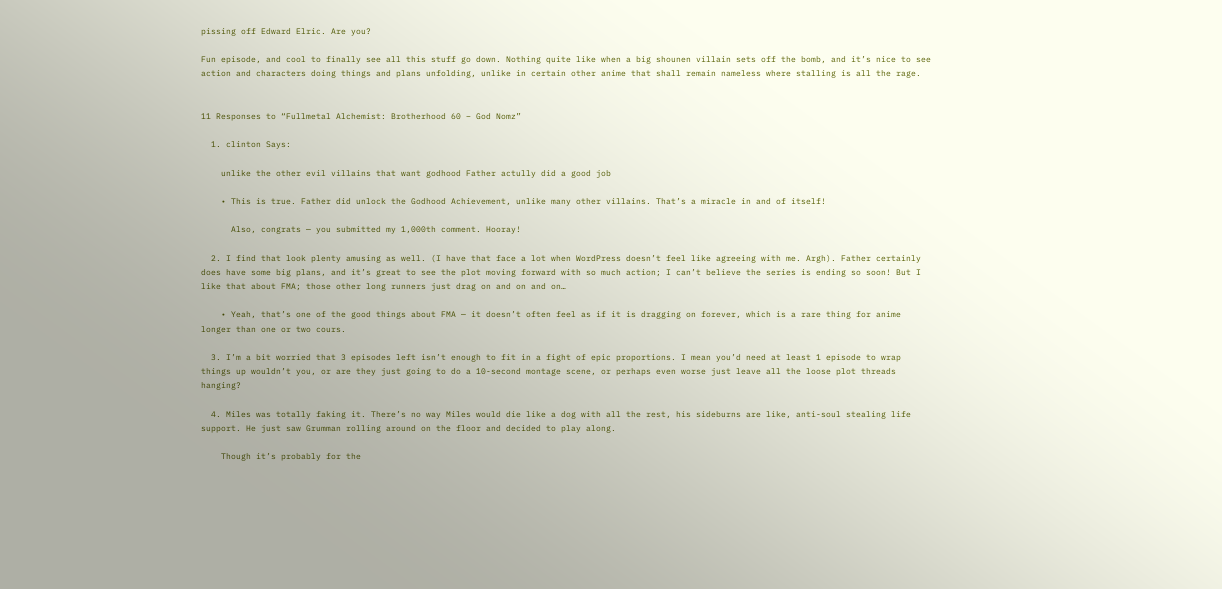pissing off Edward Elric. Are you?

Fun episode, and cool to finally see all this stuff go down. Nothing quite like when a big shounen villain sets off the bomb, and it’s nice to see action and characters doing things and plans unfolding, unlike in certain other anime that shall remain nameless where stalling is all the rage.


11 Responses to “Fullmetal Alchemist: Brotherhood 60 – God Nomz”

  1. clinton Says:

    unlike the other evil villains that want godhood Father actully did a good job

    • This is true. Father did unlock the Godhood Achievement, unlike many other villains. That’s a miracle in and of itself!

      Also, congrats — you submitted my 1,000th comment. Hooray!

  2. I find that look plenty amusing as well. (I have that face a lot when WordPress doesn’t feel like agreeing with me. Argh). Father certainly does have some big plans, and it’s great to see the plot moving forward with so much action; I can’t believe the series is ending so soon! But I like that about FMA; those other long runners just drag on and on and on…

    • Yeah, that’s one of the good things about FMA — it doesn’t often feel as if it is dragging on forever, which is a rare thing for anime longer than one or two cours.

  3. I’m a bit worried that 3 episodes left isn’t enough to fit in a fight of epic proportions. I mean you’d need at least 1 episode to wrap things up wouldn’t you, or are they just going to do a 10-second montage scene, or perhaps even worse just leave all the loose plot threads hanging?

  4. Miles was totally faking it. There’s no way Miles would die like a dog with all the rest, his sideburns are like, anti-soul stealing life support. He just saw Grumman rolling around on the floor and decided to play along.

    Though it’s probably for the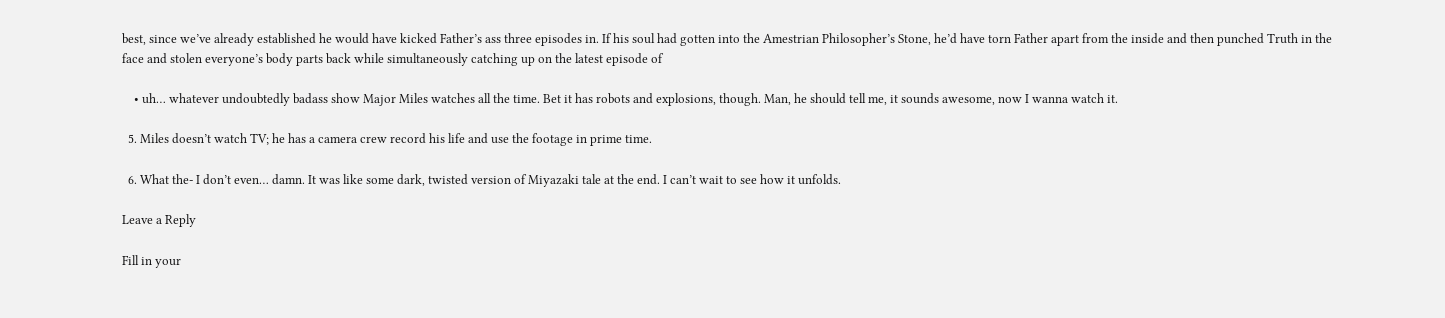best, since we’ve already established he would have kicked Father’s ass three episodes in. If his soul had gotten into the Amestrian Philosopher’s Stone, he’d have torn Father apart from the inside and then punched Truth in the face and stolen everyone’s body parts back while simultaneously catching up on the latest episode of

    • uh… whatever undoubtedly badass show Major Miles watches all the time. Bet it has robots and explosions, though. Man, he should tell me, it sounds awesome, now I wanna watch it.

  5. Miles doesn’t watch TV; he has a camera crew record his life and use the footage in prime time.

  6. What the- I don’t even… damn. It was like some dark, twisted version of Miyazaki tale at the end. I can’t wait to see how it unfolds.

Leave a Reply

Fill in your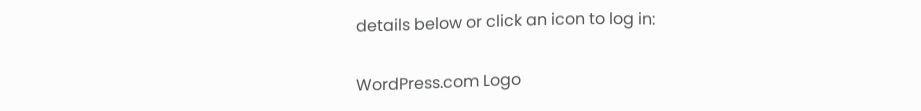details below or click an icon to log in:

WordPress.com Logo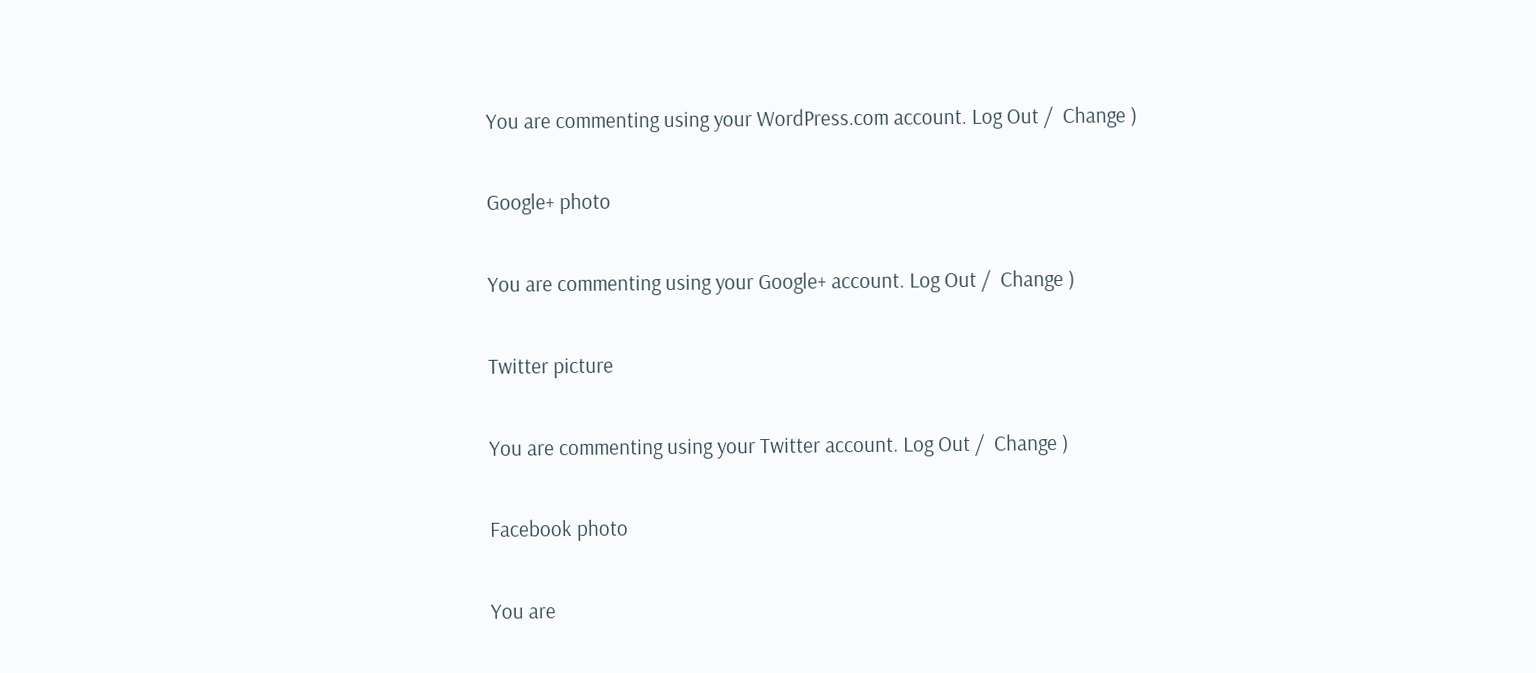You are commenting using your WordPress.com account. Log Out /  Change )

Google+ photo

You are commenting using your Google+ account. Log Out /  Change )

Twitter picture

You are commenting using your Twitter account. Log Out /  Change )

Facebook photo

You are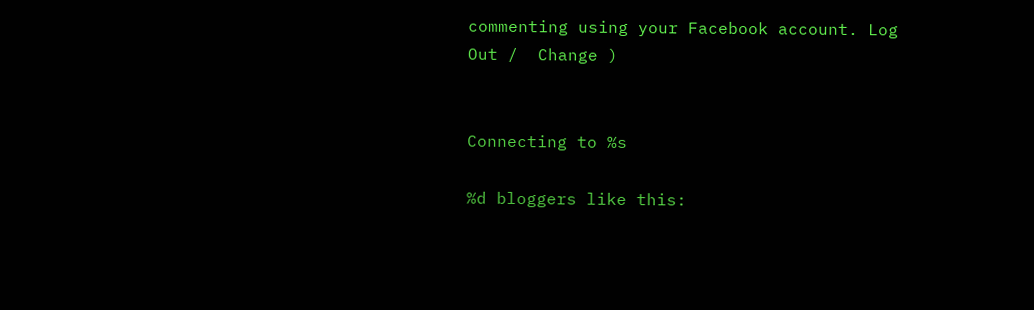commenting using your Facebook account. Log Out /  Change )


Connecting to %s

%d bloggers like this: